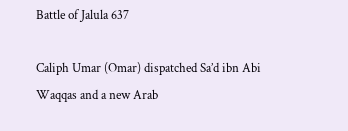Battle of Jalula 637

Caliph Umar (Omar) dispatched Sa’d ibn Abi Waqqas and a new Arab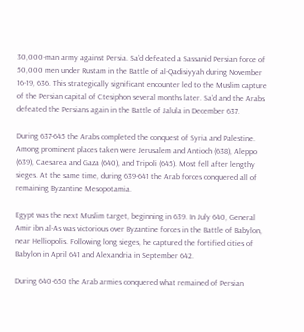30,000-man army against Persia. Sa’d defeated a Sassanid Persian force of 50,000 men under Rustam in the Battle of al-Qadisiyyah during November 16-19, 636. This strategically significant encounter led to the Muslim capture of the Persian capital of Ctesiphon several months later. Sa’d and the Arabs defeated the Persians again in the Battle of Jalula in December 637.

During 637-645 the Arabs completed the conquest of Syria and Palestine. Among prominent places taken were Jerusalem and Antioch (638), Aleppo (639), Caesarea and Gaza (640), and Tripoli (645). Most fell after lengthy sieges. At the same time, during 639-641 the Arab forces conquered all of remaining Byzantine Mesopotamia.

Egypt was the next Muslim target, beginning in 639. In July 640, General Amir ibn al-As was victorious over Byzantine forces in the Battle of Babylon, near Helliopolis. Following long sieges, he captured the fortified cities of Babylon in April 641 and Alexandria in September 642.

During 640-650 the Arab armies conquered what remained of Persian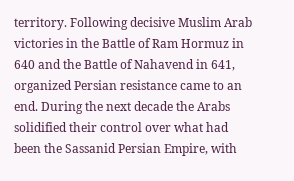territory. Following decisive Muslim Arab victories in the Battle of Ram Hormuz in 640 and the Battle of Nahavend in 641, organized Persian resistance came to an end. During the next decade the Arabs solidified their control over what had been the Sassanid Persian Empire, with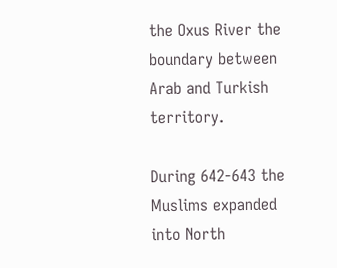the Oxus River the boundary between Arab and Turkish territory.

During 642-643 the Muslims expanded into North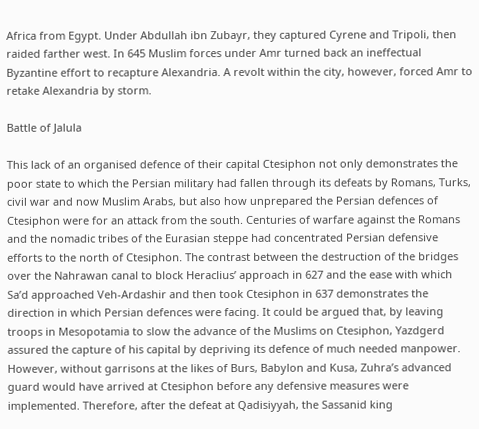Africa from Egypt. Under Abdullah ibn Zubayr, they captured Cyrene and Tripoli, then raided farther west. In 645 Muslim forces under Amr turned back an ineffectual Byzantine effort to recapture Alexandria. A revolt within the city, however, forced Amr to retake Alexandria by storm.

Battle of Jalula

This lack of an organised defence of their capital Ctesiphon not only demonstrates the poor state to which the Persian military had fallen through its defeats by Romans, Turks, civil war and now Muslim Arabs, but also how unprepared the Persian defences of Ctesiphon were for an attack from the south. Centuries of warfare against the Romans and the nomadic tribes of the Eurasian steppe had concentrated Persian defensive efforts to the north of Ctesiphon. The contrast between the destruction of the bridges over the Nahrawan canal to block Heraclius’ approach in 627 and the ease with which Sa’d approached Veh-Ardashir and then took Ctesiphon in 637 demonstrates the direction in which Persian defences were facing. It could be argued that, by leaving troops in Mesopotamia to slow the advance of the Muslims on Ctesiphon, Yazdgerd assured the capture of his capital by depriving its defence of much needed manpower. However, without garrisons at the likes of Burs, Babylon and Kusa, Zuhra’s advanced guard would have arrived at Ctesiphon before any defensive measures were implemented. Therefore, after the defeat at Qadisiyyah, the Sassanid king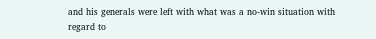and his generals were left with what was a no-win situation with regard to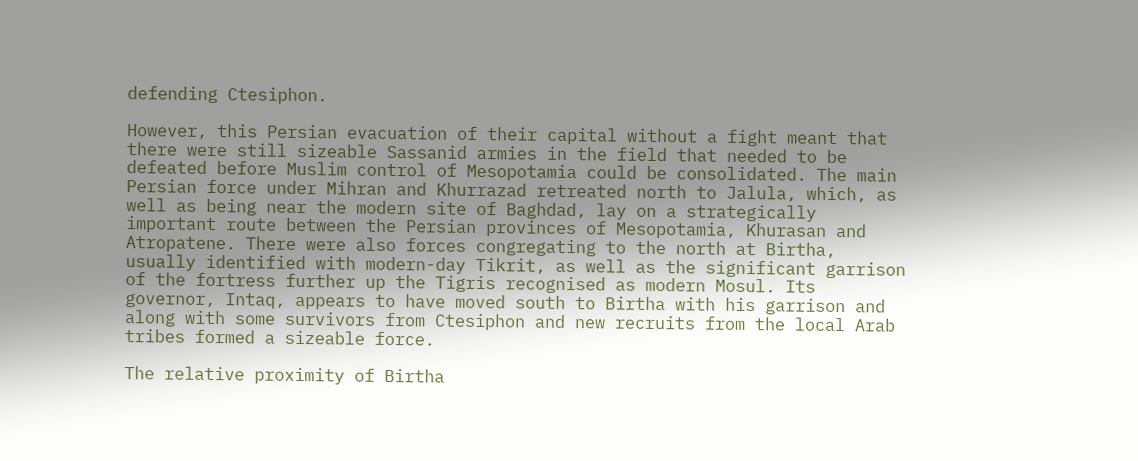defending Ctesiphon.

However, this Persian evacuation of their capital without a fight meant that there were still sizeable Sassanid armies in the field that needed to be defeated before Muslim control of Mesopotamia could be consolidated. The main Persian force under Mihran and Khurrazad retreated north to Jalula, which, as well as being near the modern site of Baghdad, lay on a strategically important route between the Persian provinces of Mesopotamia, Khurasan and Atropatene. There were also forces congregating to the north at Birtha, usually identified with modern-day Tikrit, as well as the significant garrison of the fortress further up the Tigris recognised as modern Mosul. Its governor, Intaq, appears to have moved south to Birtha with his garrison and along with some survivors from Ctesiphon and new recruits from the local Arab tribes formed a sizeable force.

The relative proximity of Birtha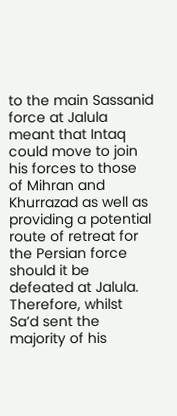to the main Sassanid force at Jalula meant that Intaq could move to join his forces to those of Mihran and Khurrazad as well as providing a potential route of retreat for the Persian force should it be defeated at Jalula. Therefore, whilst Sa’d sent the majority of his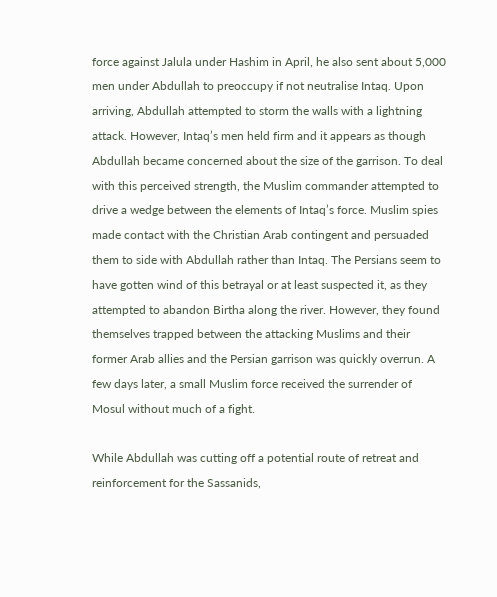force against Jalula under Hashim in April, he also sent about 5,000 men under Abdullah to preoccupy if not neutralise Intaq. Upon arriving, Abdullah attempted to storm the walls with a lightning attack. However, Intaq’s men held firm and it appears as though Abdullah became concerned about the size of the garrison. To deal with this perceived strength, the Muslim commander attempted to drive a wedge between the elements of Intaq’s force. Muslim spies made contact with the Christian Arab contingent and persuaded them to side with Abdullah rather than Intaq. The Persians seem to have gotten wind of this betrayal or at least suspected it, as they attempted to abandon Birtha along the river. However, they found themselves trapped between the attacking Muslims and their former Arab allies and the Persian garrison was quickly overrun. A few days later, a small Muslim force received the surrender of Mosul without much of a fight.

While Abdullah was cutting off a potential route of retreat and reinforcement for the Sassanids,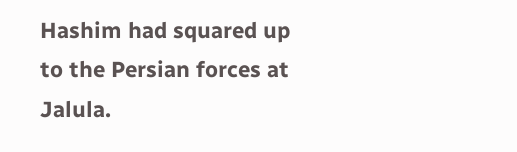Hashim had squared up to the Persian forces at Jalula.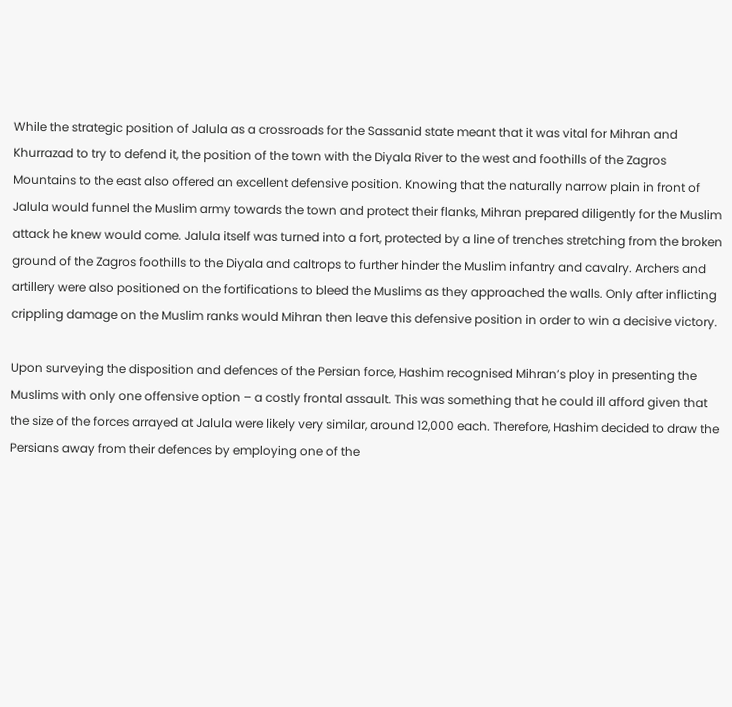While the strategic position of Jalula as a crossroads for the Sassanid state meant that it was vital for Mihran and Khurrazad to try to defend it, the position of the town with the Diyala River to the west and foothills of the Zagros Mountains to the east also offered an excellent defensive position. Knowing that the naturally narrow plain in front of Jalula would funnel the Muslim army towards the town and protect their flanks, Mihran prepared diligently for the Muslim attack he knew would come. Jalula itself was turned into a fort, protected by a line of trenches stretching from the broken ground of the Zagros foothills to the Diyala and caltrops to further hinder the Muslim infantry and cavalry. Archers and artillery were also positioned on the fortifications to bleed the Muslims as they approached the walls. Only after inflicting crippling damage on the Muslim ranks would Mihran then leave this defensive position in order to win a decisive victory.

Upon surveying the disposition and defences of the Persian force, Hashim recognised Mihran’s ploy in presenting the Muslims with only one offensive option – a costly frontal assault. This was something that he could ill afford given that the size of the forces arrayed at Jalula were likely very similar, around 12,000 each. Therefore, Hashim decided to draw the Persians away from their defences by employing one of the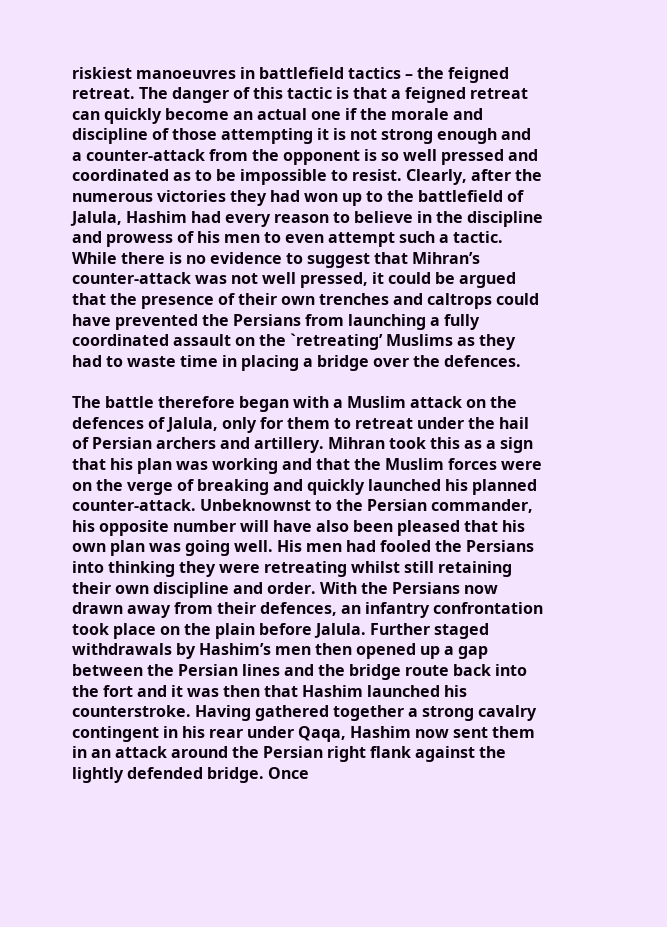riskiest manoeuvres in battlefield tactics – the feigned retreat. The danger of this tactic is that a feigned retreat can quickly become an actual one if the morale and discipline of those attempting it is not strong enough and a counter-attack from the opponent is so well pressed and coordinated as to be impossible to resist. Clearly, after the numerous victories they had won up to the battlefield of Jalula, Hashim had every reason to believe in the discipline and prowess of his men to even attempt such a tactic. While there is no evidence to suggest that Mihran’s counter-attack was not well pressed, it could be argued that the presence of their own trenches and caltrops could have prevented the Persians from launching a fully coordinated assault on the `retreating’ Muslims as they had to waste time in placing a bridge over the defences.

The battle therefore began with a Muslim attack on the defences of Jalula, only for them to retreat under the hail of Persian archers and artillery. Mihran took this as a sign that his plan was working and that the Muslim forces were on the verge of breaking and quickly launched his planned counter-attack. Unbeknownst to the Persian commander, his opposite number will have also been pleased that his own plan was going well. His men had fooled the Persians into thinking they were retreating whilst still retaining their own discipline and order. With the Persians now drawn away from their defences, an infantry confrontation took place on the plain before Jalula. Further staged withdrawals by Hashim’s men then opened up a gap between the Persian lines and the bridge route back into the fort and it was then that Hashim launched his counterstroke. Having gathered together a strong cavalry contingent in his rear under Qaqa, Hashim now sent them in an attack around the Persian right flank against the lightly defended bridge. Once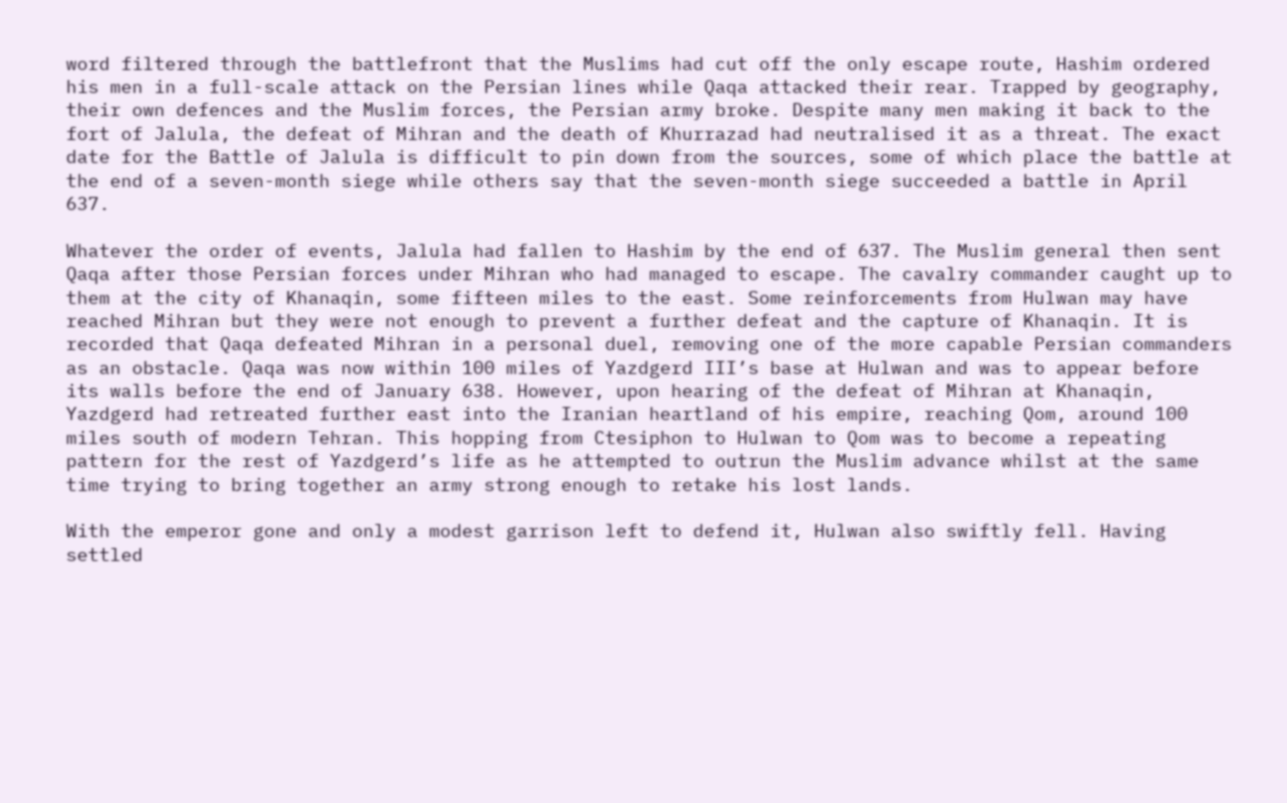word filtered through the battlefront that the Muslims had cut off the only escape route, Hashim ordered his men in a full-scale attack on the Persian lines while Qaqa attacked their rear. Trapped by geography, their own defences and the Muslim forces, the Persian army broke. Despite many men making it back to the fort of Jalula, the defeat of Mihran and the death of Khurrazad had neutralised it as a threat. The exact date for the Battle of Jalula is difficult to pin down from the sources, some of which place the battle at the end of a seven-month siege while others say that the seven-month siege succeeded a battle in April 637.

Whatever the order of events, Jalula had fallen to Hashim by the end of 637. The Muslim general then sent Qaqa after those Persian forces under Mihran who had managed to escape. The cavalry commander caught up to them at the city of Khanaqin, some fifteen miles to the east. Some reinforcements from Hulwan may have reached Mihran but they were not enough to prevent a further defeat and the capture of Khanaqin. It is recorded that Qaqa defeated Mihran in a personal duel, removing one of the more capable Persian commanders as an obstacle. Qaqa was now within 100 miles of Yazdgerd III’s base at Hulwan and was to appear before its walls before the end of January 638. However, upon hearing of the defeat of Mihran at Khanaqin, Yazdgerd had retreated further east into the Iranian heartland of his empire, reaching Qom, around 100 miles south of modern Tehran. This hopping from Ctesiphon to Hulwan to Qom was to become a repeating pattern for the rest of Yazdgerd’s life as he attempted to outrun the Muslim advance whilst at the same time trying to bring together an army strong enough to retake his lost lands.

With the emperor gone and only a modest garrison left to defend it, Hulwan also swiftly fell. Having settled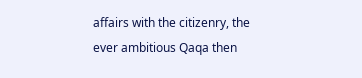affairs with the citizenry, the ever ambitious Qaqa then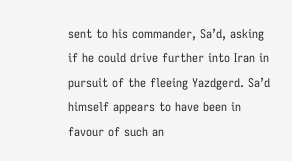sent to his commander, Sa’d, asking if he could drive further into Iran in pursuit of the fleeing Yazdgerd. Sa’d himself appears to have been in favour of such an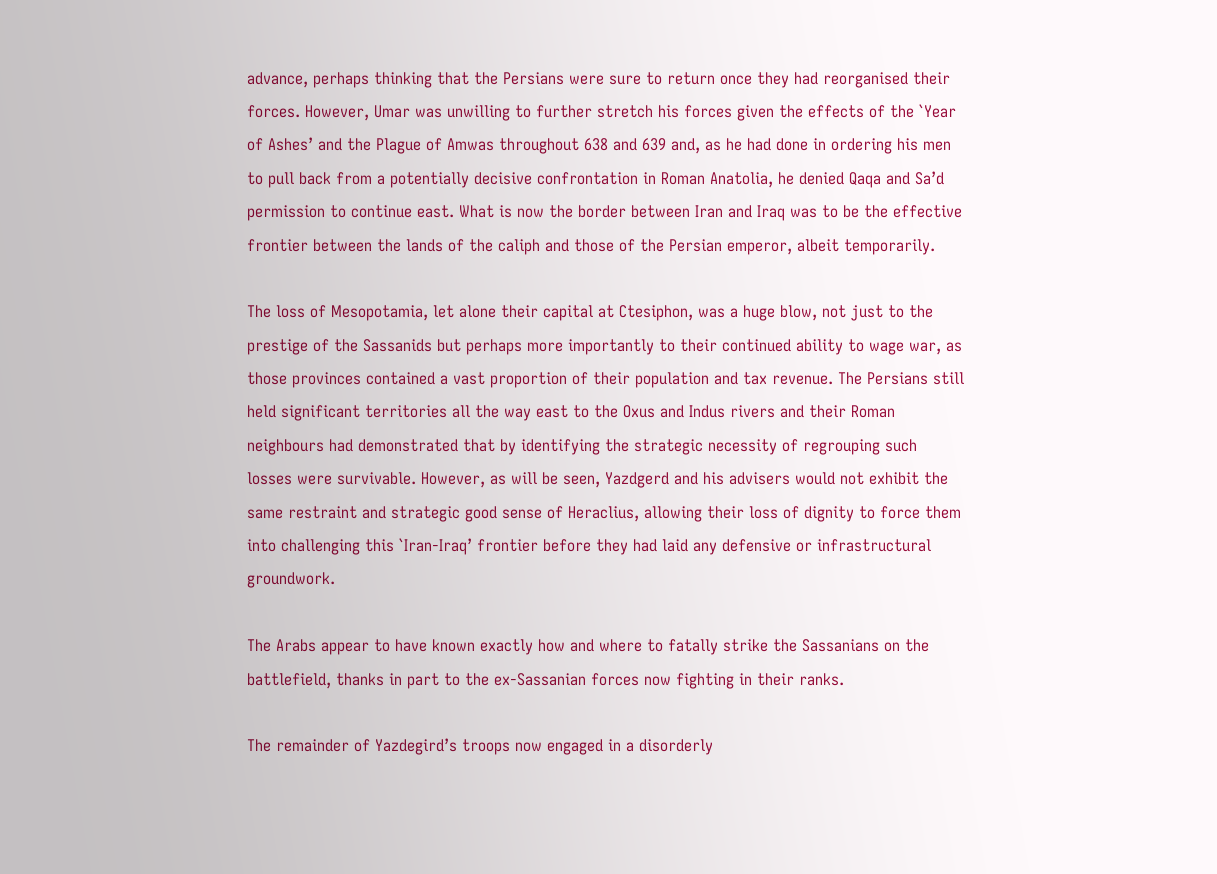advance, perhaps thinking that the Persians were sure to return once they had reorganised their forces. However, Umar was unwilling to further stretch his forces given the effects of the `Year of Ashes’ and the Plague of Amwas throughout 638 and 639 and, as he had done in ordering his men to pull back from a potentially decisive confrontation in Roman Anatolia, he denied Qaqa and Sa’d permission to continue east. What is now the border between Iran and Iraq was to be the effective frontier between the lands of the caliph and those of the Persian emperor, albeit temporarily.

The loss of Mesopotamia, let alone their capital at Ctesiphon, was a huge blow, not just to the prestige of the Sassanids but perhaps more importantly to their continued ability to wage war, as those provinces contained a vast proportion of their population and tax revenue. The Persians still held significant territories all the way east to the Oxus and Indus rivers and their Roman neighbours had demonstrated that by identifying the strategic necessity of regrouping such losses were survivable. However, as will be seen, Yazdgerd and his advisers would not exhibit the same restraint and strategic good sense of Heraclius, allowing their loss of dignity to force them into challenging this `Iran-Iraq’ frontier before they had laid any defensive or infrastructural groundwork.

The Arabs appear to have known exactly how and where to fatally strike the Sassanians on the battlefield, thanks in part to the ex-Sassanian forces now fighting in their ranks.

The remainder of Yazdegird’s troops now engaged in a disorderly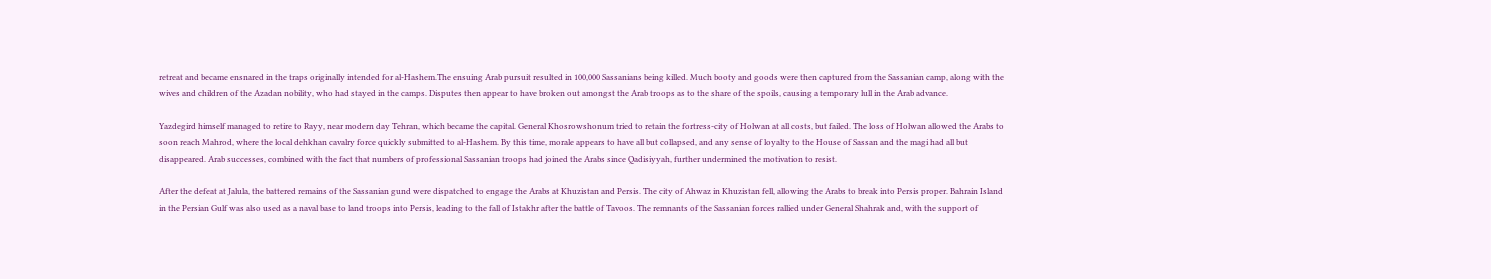retreat and became ensnared in the traps originally intended for al-Hashem.The ensuing Arab pursuit resulted in 100,000 Sassanians being killed. Much booty and goods were then captured from the Sassanian camp, along with the wives and children of the Azadan nobility, who had stayed in the camps. Disputes then appear to have broken out amongst the Arab troops as to the share of the spoils, causing a temporary lull in the Arab advance.

Yazdegird himself managed to retire to Rayy, near modern day Tehran, which became the capital. General Khosrowshonum tried to retain the fortress-city of Holwan at all costs, but failed. The loss of Holwan allowed the Arabs to soon reach Mahrod, where the local dehkhan cavalry force quickly submitted to al-Hashem. By this time, morale appears to have all but collapsed, and any sense of loyalty to the House of Sassan and the magi had all but disappeared. Arab successes, combined with the fact that numbers of professional Sassanian troops had joined the Arabs since Qadisiyyah, further undermined the motivation to resist.

After the defeat at Jalula, the battered remains of the Sassanian gund were dispatched to engage the Arabs at Khuzistan and Persis. The city of Ahwaz in Khuzistan fell, allowing the Arabs to break into Persis proper. Bahrain Island in the Persian Gulf was also used as a naval base to land troops into Persis, leading to the fall of Istakhr after the battle of Tavoos. The remnants of the Sassanian forces rallied under General Shahrak and, with the support of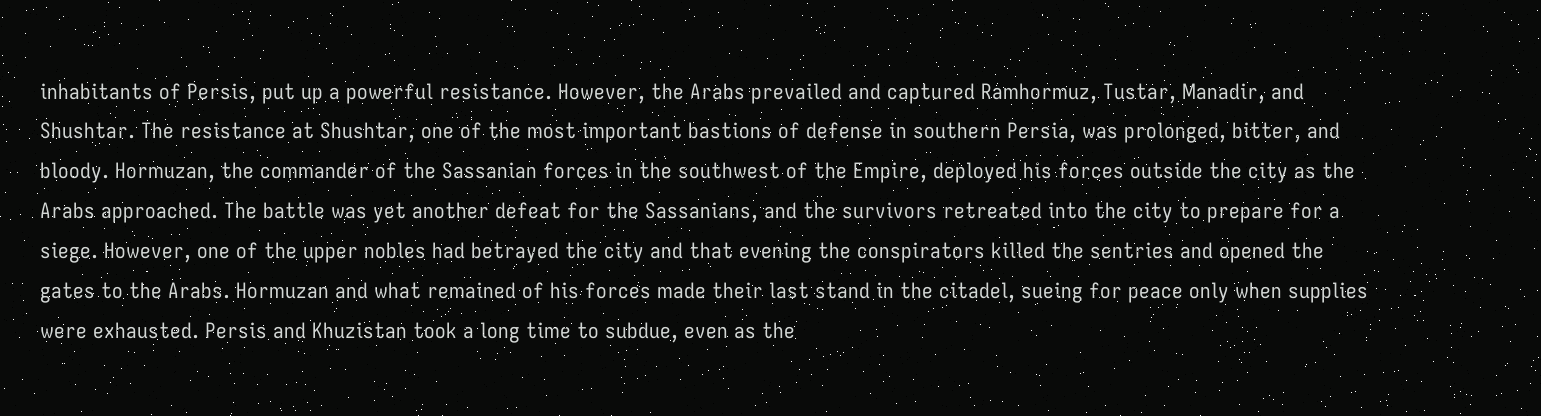inhabitants of Persis, put up a powerful resistance. However, the Arabs prevailed and captured Ramhormuz, Tustar, Manadir, and Shushtar. The resistance at Shushtar, one of the most important bastions of defense in southern Persia, was prolonged, bitter, and bloody. Hormuzan, the commander of the Sassanian forces in the southwest of the Empire, deployed his forces outside the city as the Arabs approached. The battle was yet another defeat for the Sassanians, and the survivors retreated into the city to prepare for a siege. However, one of the upper nobles had betrayed the city and that evening the conspirators killed the sentries and opened the gates to the Arabs. Hormuzan and what remained of his forces made their last stand in the citadel, sueing for peace only when supplies were exhausted. Persis and Khuzistan took a long time to subdue, even as the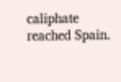caliphate reached Spain.